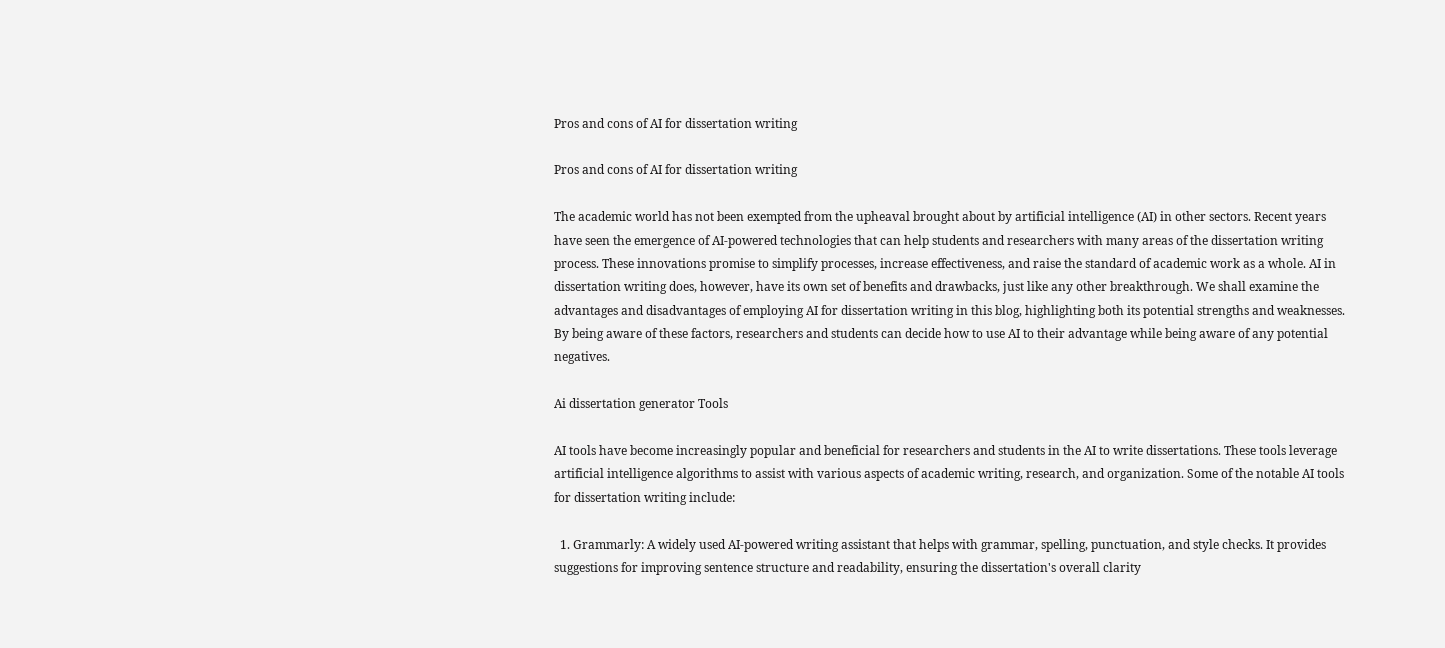Pros and cons of AI for dissertation writing

Pros and cons of AI for dissertation writing

The academic world has not been exempted from the upheaval brought about by artificial intelligence (AI) in other sectors. Recent years have seen the emergence of AI-powered technologies that can help students and researchers with many areas of the dissertation writing process. These innovations promise to simplify processes, increase effectiveness, and raise the standard of academic work as a whole. AI in dissertation writing does, however, have its own set of benefits and drawbacks, just like any other breakthrough. We shall examine the advantages and disadvantages of employing AI for dissertation writing in this blog, highlighting both its potential strengths and weaknesses. By being aware of these factors, researchers and students can decide how to use AI to their advantage while being aware of any potential negatives.

Ai dissertation generator Tools

AI tools have become increasingly popular and beneficial for researchers and students in the AI to write dissertations. These tools leverage artificial intelligence algorithms to assist with various aspects of academic writing, research, and organization. Some of the notable AI tools for dissertation writing include:

  1. Grammarly: A widely used AI-powered writing assistant that helps with grammar, spelling, punctuation, and style checks. It provides suggestions for improving sentence structure and readability, ensuring the dissertation's overall clarity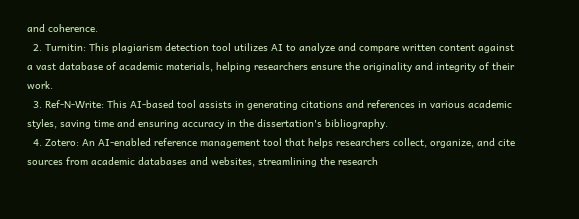and coherence.
  2. Turnitin: This plagiarism detection tool utilizes AI to analyze and compare written content against a vast database of academic materials, helping researchers ensure the originality and integrity of their work.
  3. Ref-N-Write: This AI-based tool assists in generating citations and references in various academic styles, saving time and ensuring accuracy in the dissertation's bibliography.
  4. Zotero: An AI-enabled reference management tool that helps researchers collect, organize, and cite sources from academic databases and websites, streamlining the research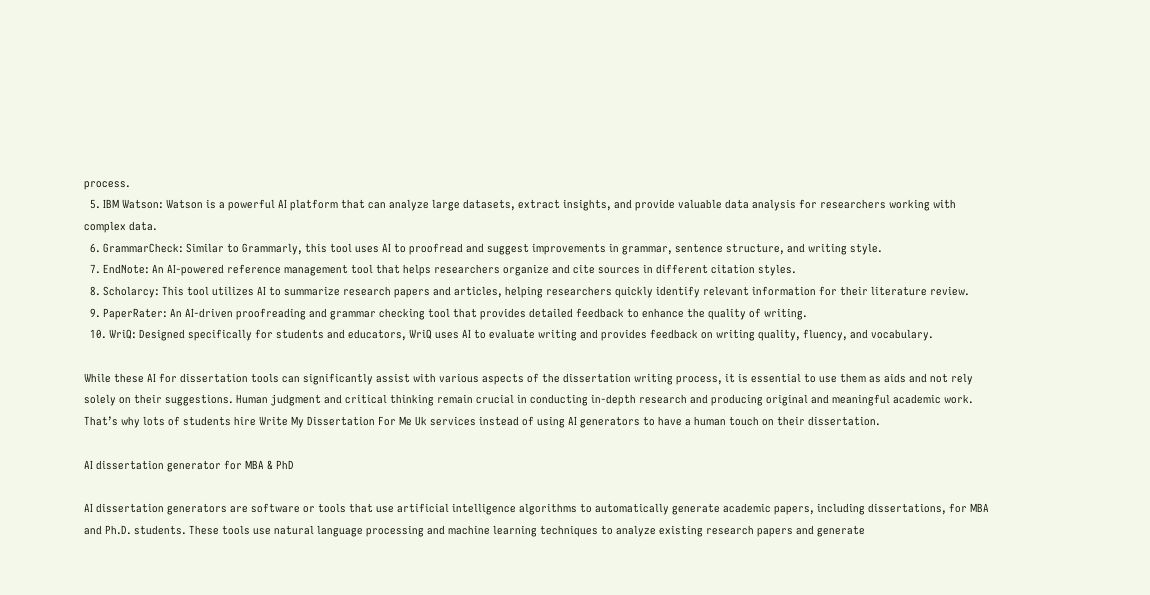process.
  5. IBM Watson: Watson is a powerful AI platform that can analyze large datasets, extract insights, and provide valuable data analysis for researchers working with complex data.
  6. GrammarCheck: Similar to Grammarly, this tool uses AI to proofread and suggest improvements in grammar, sentence structure, and writing style.
  7. EndNote: An AI-powered reference management tool that helps researchers organize and cite sources in different citation styles.
  8. Scholarcy: This tool utilizes AI to summarize research papers and articles, helping researchers quickly identify relevant information for their literature review.
  9. PaperRater: An AI-driven proofreading and grammar checking tool that provides detailed feedback to enhance the quality of writing.
  10. WriQ: Designed specifically for students and educators, WriQ uses AI to evaluate writing and provides feedback on writing quality, fluency, and vocabulary.

While these AI for dissertation tools can significantly assist with various aspects of the dissertation writing process, it is essential to use them as aids and not rely solely on their suggestions. Human judgment and critical thinking remain crucial in conducting in-depth research and producing original and meaningful academic work. That’s why lots of students hire Write My Dissertation For Me Uk services instead of using AI generators to have a human touch on their dissertation.

AI dissertation generator for MBA & PhD

AI dissertation generators are software or tools that use artificial intelligence algorithms to automatically generate academic papers, including dissertations, for MBA and Ph.D. students. These tools use natural language processing and machine learning techniques to analyze existing research papers and generate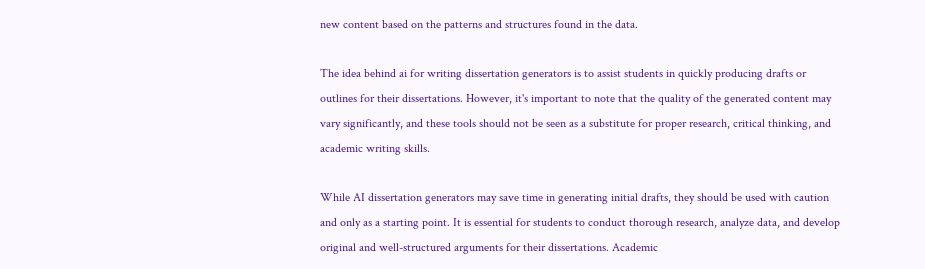new content based on the patterns and structures found in the data.

The idea behind ai for writing dissertation generators is to assist students in quickly producing drafts or outlines for their dissertations. However, it's important to note that the quality of the generated content may vary significantly, and these tools should not be seen as a substitute for proper research, critical thinking, and academic writing skills.

While AI dissertation generators may save time in generating initial drafts, they should be used with caution and only as a starting point. It is essential for students to conduct thorough research, analyze data, and develop original and well-structured arguments for their dissertations. Academic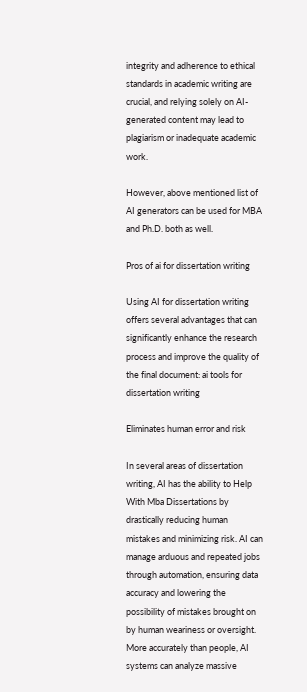integrity and adherence to ethical standards in academic writing are crucial, and relying solely on AI-generated content may lead to plagiarism or inadequate academic work.

However, above mentioned list of AI generators can be used for MBA and Ph.D. both as well.

Pros of ai for dissertation writing

Using AI for dissertation writing offers several advantages that can significantly enhance the research process and improve the quality of the final document: ai tools for dissertation writing

Eliminates human error and risk

In several areas of dissertation writing, AI has the ability to Help With Mba Dissertations by drastically reducing human mistakes and minimizing risk. AI can manage arduous and repeated jobs through automation, ensuring data accuracy and lowering the possibility of mistakes brought on by human weariness or oversight. More accurately than people, AI systems can analyze massive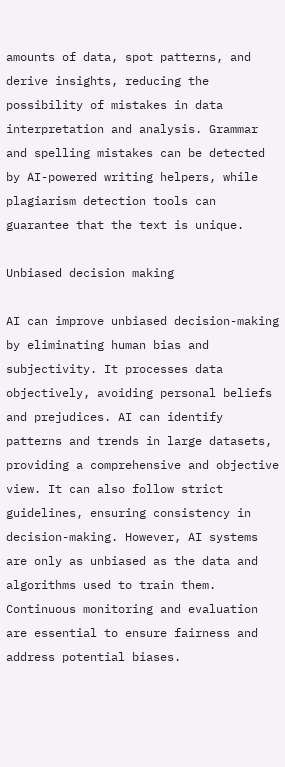amounts of data, spot patterns, and derive insights, reducing the possibility of mistakes in data interpretation and analysis. Grammar and spelling mistakes can be detected by AI-powered writing helpers, while plagiarism detection tools can guarantee that the text is unique.

Unbiased decision making

AI can improve unbiased decision-making by eliminating human bias and subjectivity. It processes data objectively, avoiding personal beliefs and prejudices. AI can identify patterns and trends in large datasets, providing a comprehensive and objective view. It can also follow strict guidelines, ensuring consistency in decision-making. However, AI systems are only as unbiased as the data and algorithms used to train them. Continuous monitoring and evaluation are essential to ensure fairness and address potential biases.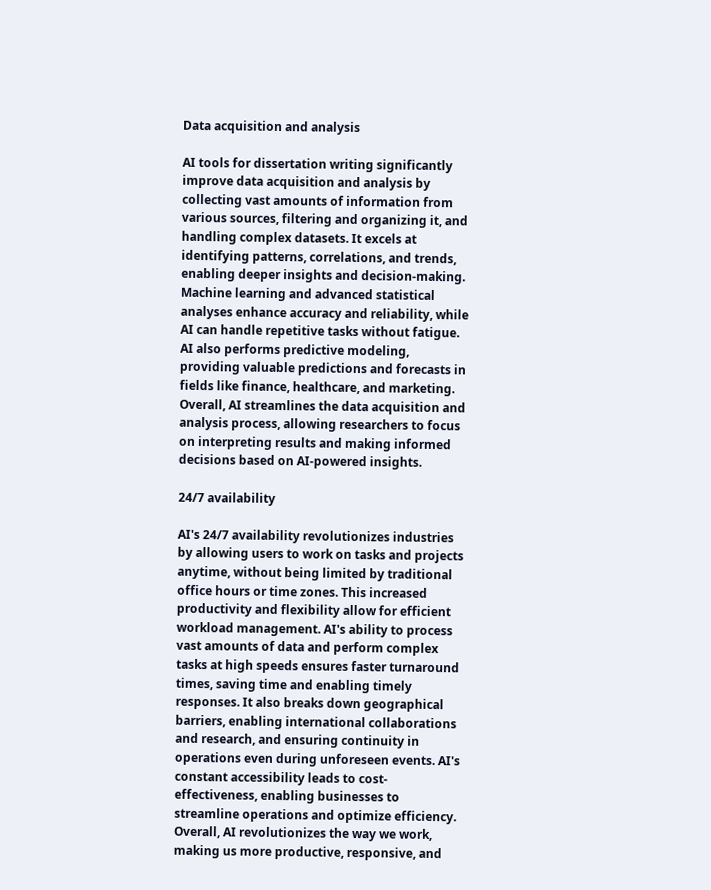Data acquisition and analysis

AI tools for dissertation writing significantly improve data acquisition and analysis by collecting vast amounts of information from various sources, filtering and organizing it, and handling complex datasets. It excels at identifying patterns, correlations, and trends, enabling deeper insights and decision-making. Machine learning and advanced statistical analyses enhance accuracy and reliability, while AI can handle repetitive tasks without fatigue. AI also performs predictive modeling, providing valuable predictions and forecasts in fields like finance, healthcare, and marketing. Overall, AI streamlines the data acquisition and analysis process, allowing researchers to focus on interpreting results and making informed decisions based on AI-powered insights.

24/7 availability

AI's 24/7 availability revolutionizes industries by allowing users to work on tasks and projects anytime, without being limited by traditional office hours or time zones. This increased productivity and flexibility allow for efficient workload management. AI's ability to process vast amounts of data and perform complex tasks at high speeds ensures faster turnaround times, saving time and enabling timely responses. It also breaks down geographical barriers, enabling international collaborations and research, and ensuring continuity in operations even during unforeseen events. AI's constant accessibility leads to cost-effectiveness, enabling businesses to streamline operations and optimize efficiency. Overall, AI revolutionizes the way we work, making us more productive, responsive, and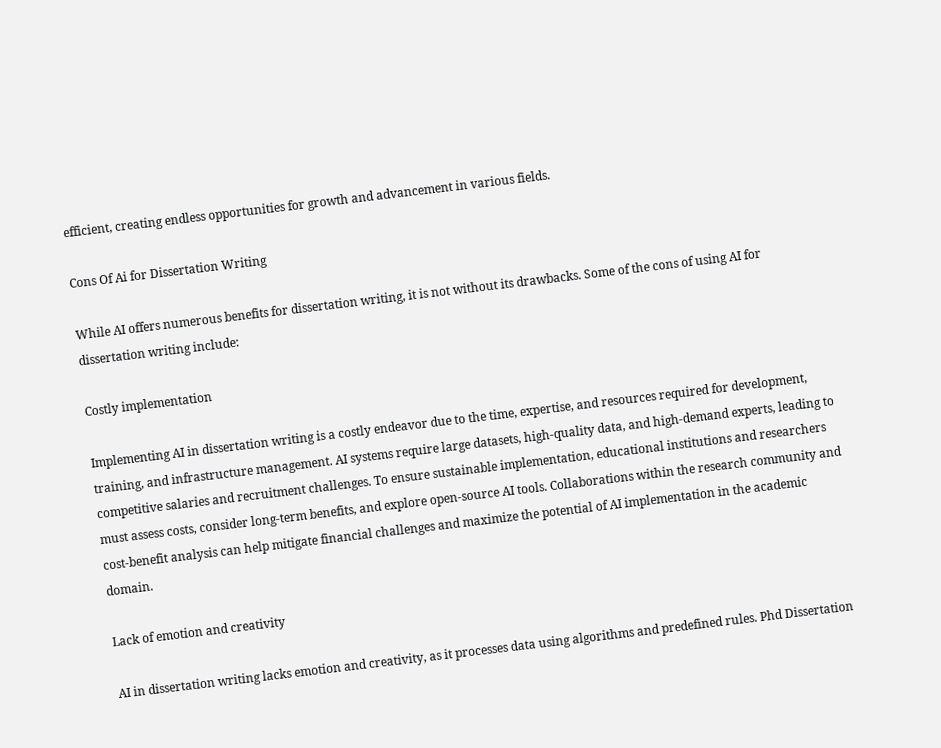efficient, creating endless opportunities for growth and advancement in various fields.

Cons Of Ai for Dissertation Writing

While AI offers numerous benefits for dissertation writing, it is not without its drawbacks. Some of the cons of using AI for dissertation writing include:

Costly implementation

Implementing AI in dissertation writing is a costly endeavor due to the time, expertise, and resources required for development, training, and infrastructure management. AI systems require large datasets, high-quality data, and high-demand experts, leading to competitive salaries and recruitment challenges. To ensure sustainable implementation, educational institutions and researchers must assess costs, consider long-term benefits, and explore open-source AI tools. Collaborations within the research community and cost-benefit analysis can help mitigate financial challenges and maximize the potential of AI implementation in the academic domain.

Lack of emotion and creativity

AI in dissertation writing lacks emotion and creativity, as it processes data using algorithms and predefined rules. Phd Dissertation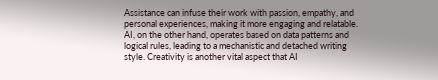Assistance can infuse their work with passion, empathy, and personal experiences, making it more engaging and relatable. AI, on the other hand, operates based on data patterns and logical rules, leading to a mechanistic and detached writing style. Creativity is another vital aspect that AI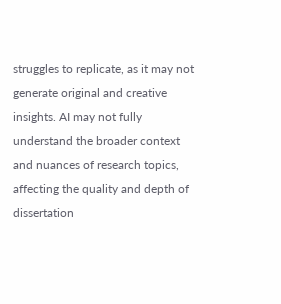struggles to replicate, as it may not generate original and creative insights. AI may not fully understand the broader context and nuances of research topics, affecting the quality and depth of dissertation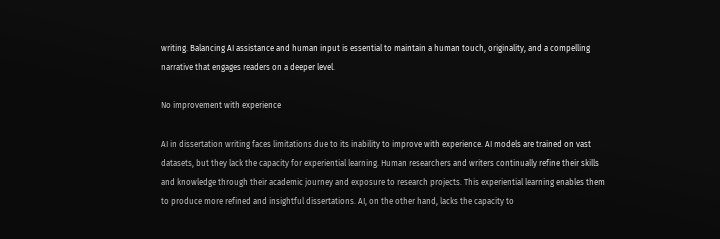writing. Balancing AI assistance and human input is essential to maintain a human touch, originality, and a compelling narrative that engages readers on a deeper level.

No improvement with experience

AI in dissertation writing faces limitations due to its inability to improve with experience. AI models are trained on vast datasets, but they lack the capacity for experiential learning. Human researchers and writers continually refine their skills and knowledge through their academic journey and exposure to research projects. This experiential learning enables them to produce more refined and insightful dissertations. AI, on the other hand, lacks the capacity to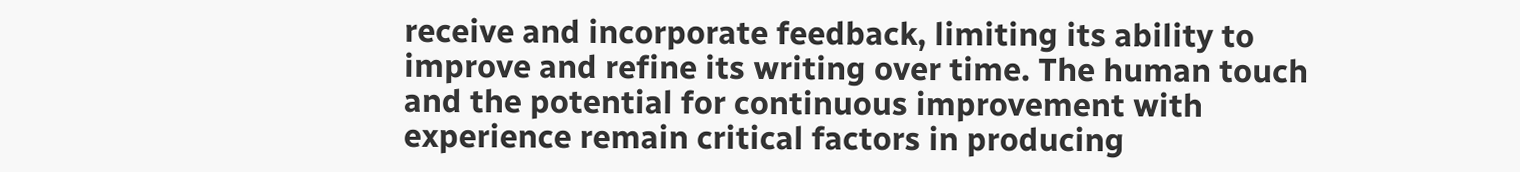receive and incorporate feedback, limiting its ability to improve and refine its writing over time. The human touch and the potential for continuous improvement with experience remain critical factors in producing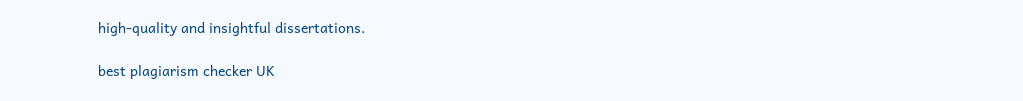high-quality and insightful dissertations.

best plagiarism checker UK